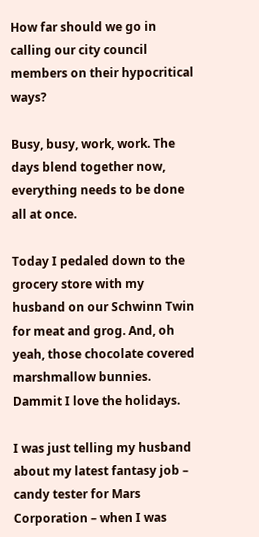How far should we go in calling our city council members on their hypocritical ways?

Busy, busy, work, work. The days blend together now, everything needs to be done all at once.

Today I pedaled down to the grocery store with my husband on our Schwinn Twin for meat and grog. And, oh yeah, those chocolate covered marshmallow bunnies. Dammit I love the holidays.

I was just telling my husband about my latest fantasy job – candy tester for Mars Corporation – when I was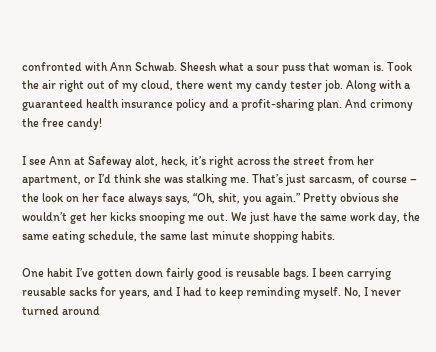confronted with Ann Schwab. Sheesh what a sour puss that woman is. Took the air right out of my cloud, there went my candy tester job. Along with a guaranteed health insurance policy and a profit-sharing plan. And crimony the free candy!

I see Ann at Safeway alot, heck, it’s right across the street from her apartment, or I’d think she was stalking me. That’s just sarcasm, of course – the look on her face always says, “Oh, shit, you again.” Pretty obvious she wouldn’t get her kicks snooping me out. We just have the same work day, the same eating schedule, the same last minute shopping habits.

One habit I’ve gotten down fairly good is reusable bags. I been carrying reusable sacks for years, and I had to keep reminding myself. No, I never turned around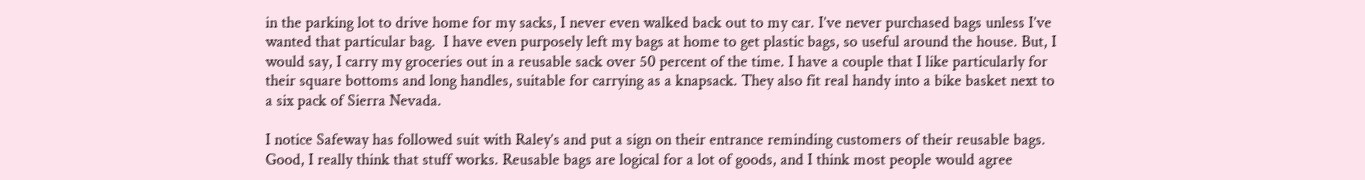in the parking lot to drive home for my sacks, I never even walked back out to my car. I’ve never purchased bags unless I’ve wanted that particular bag.  I have even purposely left my bags at home to get plastic bags, so useful around the house. But, I would say, I carry my groceries out in a reusable sack over 50 percent of the time. I have a couple that I like particularly for their square bottoms and long handles, suitable for carrying as a knapsack. They also fit real handy into a bike basket next to a six pack of Sierra Nevada.

I notice Safeway has followed suit with Raley’s and put a sign on their entrance reminding customers of their reusable bags. Good, I really think that stuff works. Reusable bags are logical for a lot of goods, and I think most people would agree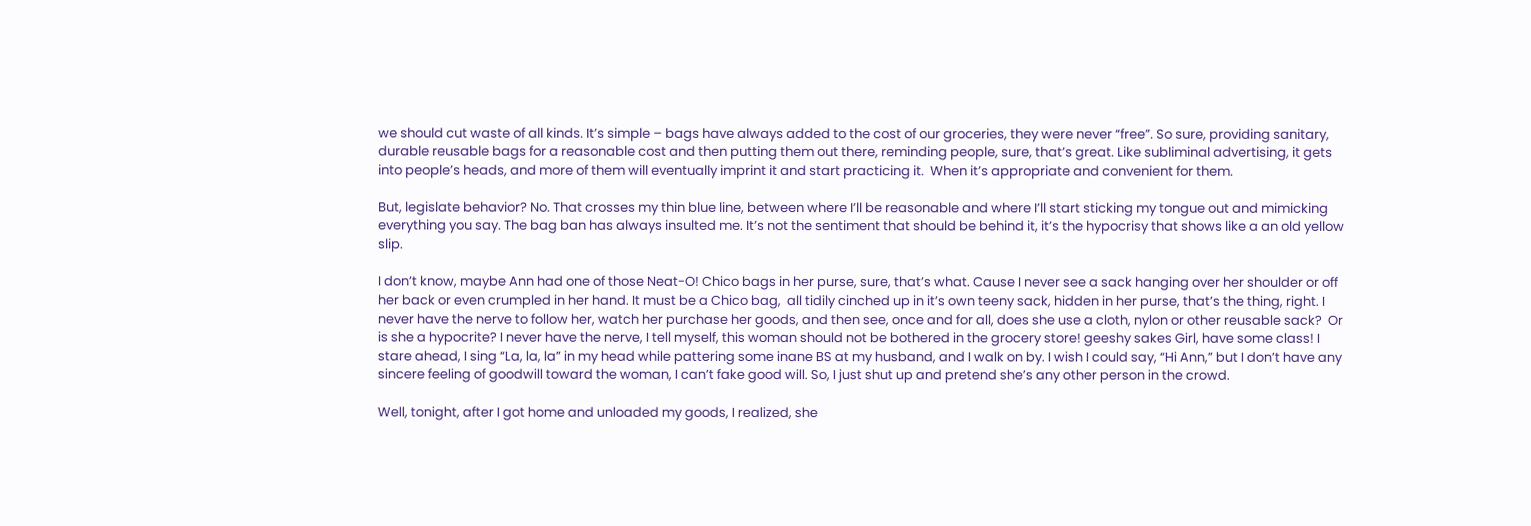we should cut waste of all kinds. It’s simple – bags have always added to the cost of our groceries, they were never “free”. So sure, providing sanitary, durable reusable bags for a reasonable cost and then putting them out there, reminding people, sure, that’s great. Like subliminal advertising, it gets into people’s heads, and more of them will eventually imprint it and start practicing it.  When it’s appropriate and convenient for them.

But, legislate behavior? No. That crosses my thin blue line, between where I’ll be reasonable and where I’ll start sticking my tongue out and mimicking everything you say. The bag ban has always insulted me. It’s not the sentiment that should be behind it, it’s the hypocrisy that shows like a an old yellow slip.

I don’t know, maybe Ann had one of those Neat-O! Chico bags in her purse, sure, that’s what. Cause I never see a sack hanging over her shoulder or off her back or even crumpled in her hand. It must be a Chico bag,  all tidily cinched up in it’s own teeny sack, hidden in her purse, that’s the thing, right. I never have the nerve to follow her, watch her purchase her goods, and then see, once and for all, does she use a cloth, nylon or other reusable sack?  Or is she a hypocrite? I never have the nerve, I tell myself, this woman should not be bothered in the grocery store! geeshy sakes Girl, have some class! I stare ahead, I sing “La, la, la” in my head while pattering some inane BS at my husband, and I walk on by. I wish I could say, “Hi Ann,” but I don’t have any sincere feeling of goodwill toward the woman, I can’t fake good will. So, I just shut up and pretend she’s any other person in the crowd.

Well, tonight, after I got home and unloaded my goods, I realized, she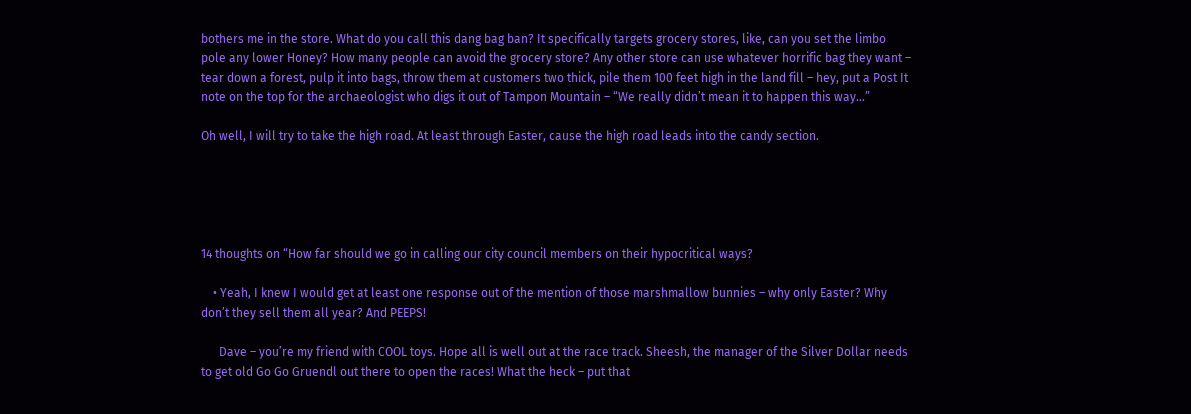bothers me in the store. What do you call this dang bag ban? It specifically targets grocery stores, like, can you set the limbo pole any lower Honey? How many people can avoid the grocery store? Any other store can use whatever horrific bag they want – tear down a forest, pulp it into bags, throw them at customers two thick, pile them 100 feet high in the land fill – hey, put a Post It note on the top for the archaeologist who digs it out of Tampon Mountain – “We really didn’t mean it to happen this way…”

Oh well, I will try to take the high road. At least through Easter, cause the high road leads into the candy section.





14 thoughts on “How far should we go in calling our city council members on their hypocritical ways?

    • Yeah, I knew I would get at least one response out of the mention of those marshmallow bunnies – why only Easter? Why don’t they sell them all year? And PEEPS!

      Dave – you’re my friend with COOL toys. Hope all is well out at the race track. Sheesh, the manager of the Silver Dollar needs to get old Go Go Gruendl out there to open the races! What the heck – put that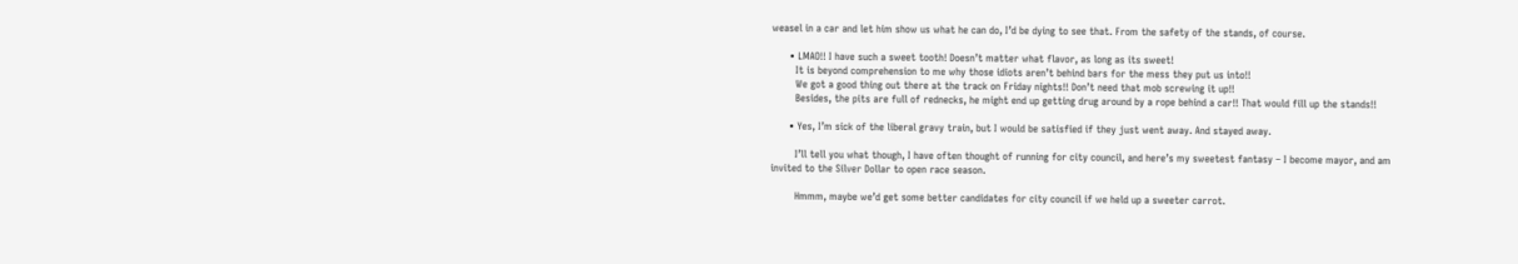weasel in a car and let him show us what he can do, I’d be dying to see that. From the safety of the stands, of course.

      • LMAO!! I have such a sweet tooth! Doesn’t matter what flavor, as long as its sweet!
        It is beyond comprehension to me why those idiots aren’t behind bars for the mess they put us into!!
        We got a good thing out there at the track on Friday nights!! Don’t need that mob screwing it up!!
        Besides, the pits are full of rednecks, he might end up getting drug around by a rope behind a car!! That would fill up the stands!!

      • Yes, I’m sick of the liberal gravy train, but I would be satisfied if they just went away. And stayed away.

        I’ll tell you what though, I have often thought of running for city council, and here’s my sweetest fantasy – I become mayor, and am invited to the Silver Dollar to open race season.

        Hmmm, maybe we’d get some better candidates for city council if we held up a sweeter carrot.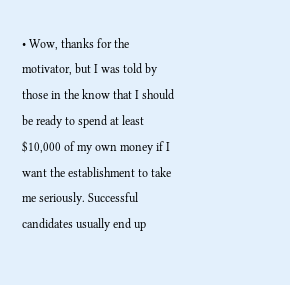• Wow, thanks for the motivator, but I was told by those in the know that I should be ready to spend at least $10,000 of my own money if I want the establishment to take me seriously. Successful candidates usually end up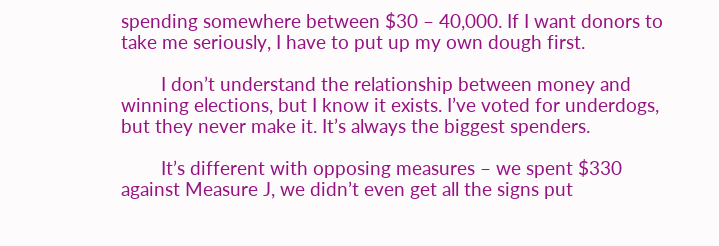spending somewhere between $30 – 40,000. If I want donors to take me seriously, I have to put up my own dough first.

        I don’t understand the relationship between money and winning elections, but I know it exists. I’ve voted for underdogs, but they never make it. It’s always the biggest spenders.

        It’s different with opposing measures – we spent $330 against Measure J, we didn’t even get all the signs put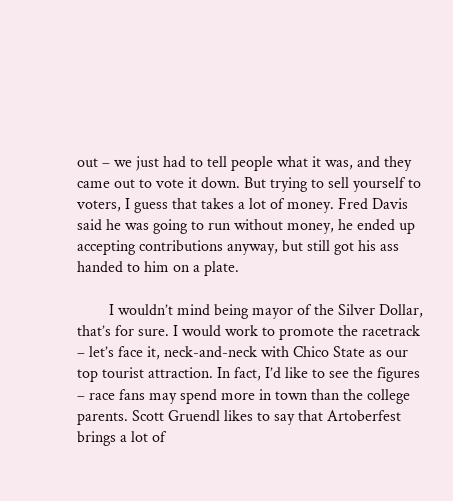out – we just had to tell people what it was, and they came out to vote it down. But trying to sell yourself to voters, I guess that takes a lot of money. Fred Davis said he was going to run without money, he ended up accepting contributions anyway, but still got his ass handed to him on a plate.

        I wouldn’t mind being mayor of the Silver Dollar, that’s for sure. I would work to promote the racetrack – let’s face it, neck-and-neck with Chico State as our top tourist attraction. In fact, I’d like to see the figures – race fans may spend more in town than the college parents. Scott Gruendl likes to say that Artoberfest brings a lot of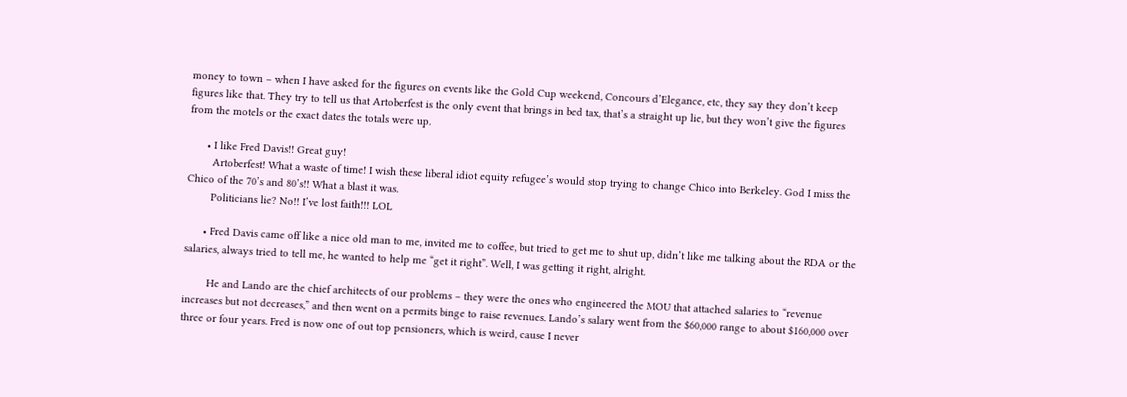money to town – when I have asked for the figures on events like the Gold Cup weekend, Concours d’Elegance, etc, they say they don’t keep figures like that. They try to tell us that Artoberfest is the only event that brings in bed tax, that’s a straight up lie, but they won’t give the figures from the motels or the exact dates the totals were up.

      • I like Fred Davis!! Great guy!
        Artoberfest! What a waste of time! I wish these liberal idiot equity refugee’s would stop trying to change Chico into Berkeley. God I miss the Chico of the 70’s and 80’s!! What a blast it was.
        Politicians lie? No!! I’ve lost faith!!! LOL

      • Fred Davis came off like a nice old man to me, invited me to coffee, but tried to get me to shut up, didn’t like me talking about the RDA or the salaries, always tried to tell me, he wanted to help me “get it right”. Well, I was getting it right, alright.

        He and Lando are the chief architects of our problems – they were the ones who engineered the MOU that attached salaries to “revenue increases but not decreases,” and then went on a permits binge to raise revenues. Lando’s salary went from the $60,000 range to about $160,000 over three or four years. Fred is now one of out top pensioners, which is weird, cause I never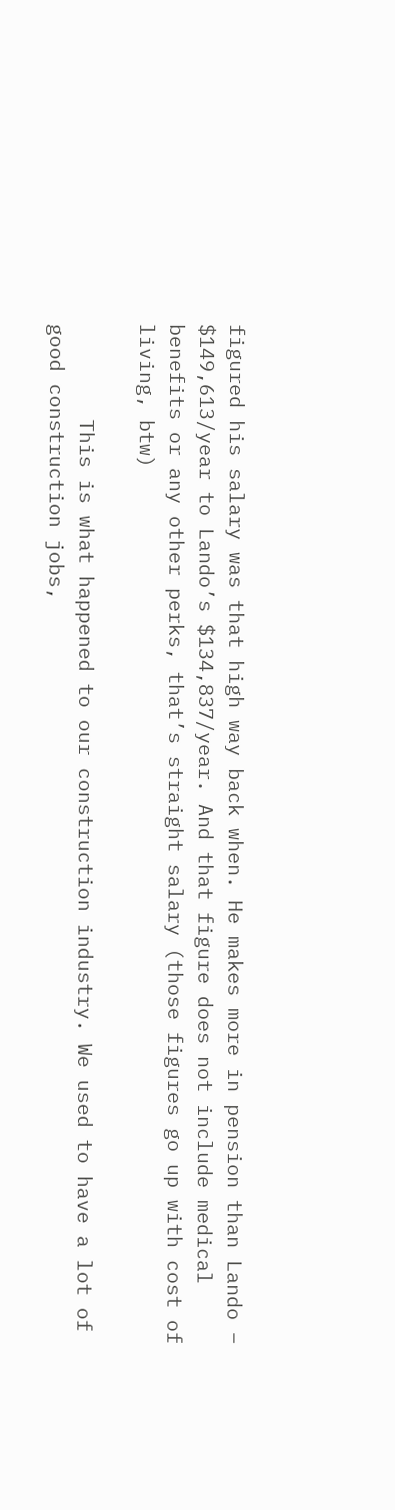figured his salary was that high way back when. He makes more in pension than Lando – $149,613/year to Lando’s $134,837/year. And that figure does not include medical benefits or any other perks, that’s straight salary (those figures go up with cost of living, btw)

        This is what happened to our construction industry. We used to have a lot of good construction jobs,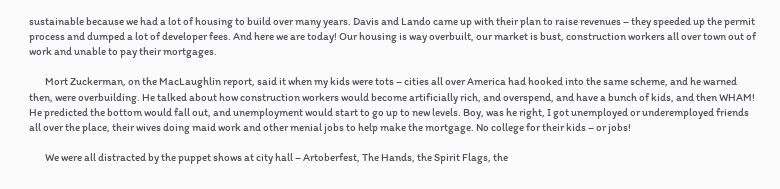sustainable because we had a lot of housing to build over many years. Davis and Lando came up with their plan to raise revenues – they speeded up the permit process and dumped a lot of developer fees. And here we are today! Our housing is way overbuilt, our market is bust, construction workers all over town out of work and unable to pay their mortgages.

        Mort Zuckerman, on the MacLaughlin report, said it when my kids were tots – cities all over America had hooked into the same scheme, and he warned then, were overbuilding. He talked about how construction workers would become artificially rich, and overspend, and have a bunch of kids, and then WHAM! He predicted the bottom would fall out, and unemployment would start to go up to new levels. Boy, was he right, I got unemployed or underemployed friends all over the place, their wives doing maid work and other menial jobs to help make the mortgage. No college for their kids – or jobs!

        We were all distracted by the puppet shows at city hall – Artoberfest, The Hands, the Spirit Flags, the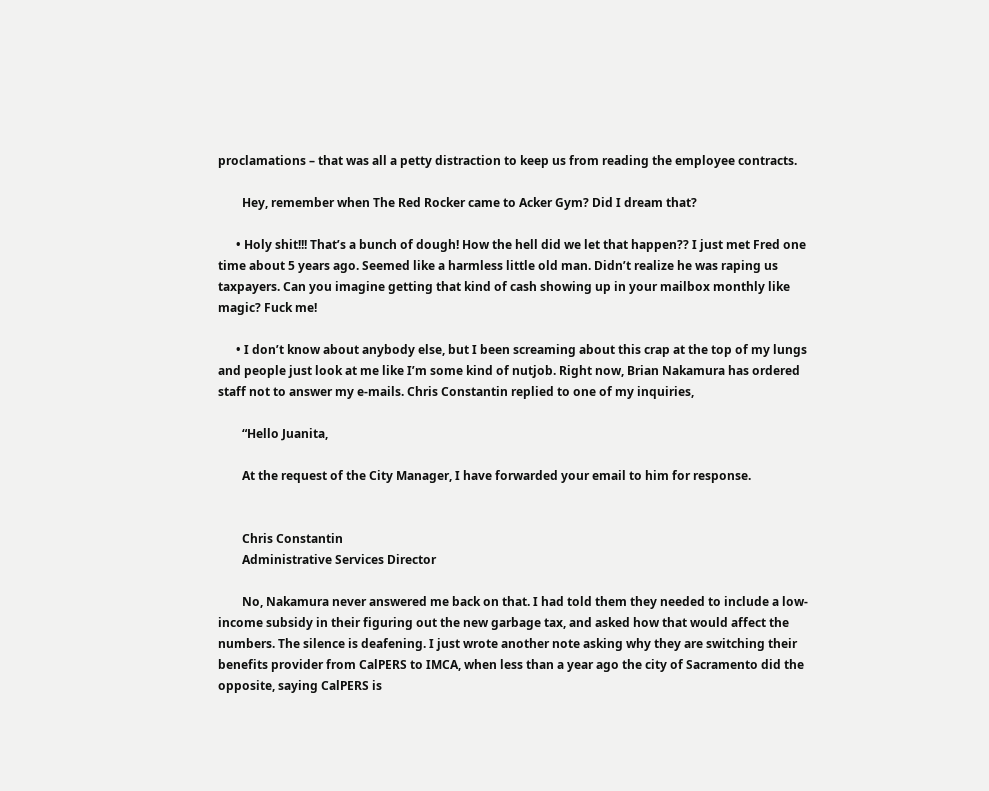proclamations – that was all a petty distraction to keep us from reading the employee contracts.

        Hey, remember when The Red Rocker came to Acker Gym? Did I dream that?

      • Holy shit!!! That’s a bunch of dough! How the hell did we let that happen?? I just met Fred one time about 5 years ago. Seemed like a harmless little old man. Didn’t realize he was raping us taxpayers. Can you imagine getting that kind of cash showing up in your mailbox monthly like magic? Fuck me!

      • I don’t know about anybody else, but I been screaming about this crap at the top of my lungs and people just look at me like I’m some kind of nutjob. Right now, Brian Nakamura has ordered staff not to answer my e-mails. Chris Constantin replied to one of my inquiries,

        “Hello Juanita,

        At the request of the City Manager, I have forwarded your email to him for response.


        Chris Constantin
        Administrative Services Director

        No, Nakamura never answered me back on that. I had told them they needed to include a low-income subsidy in their figuring out the new garbage tax, and asked how that would affect the numbers. The silence is deafening. I just wrote another note asking why they are switching their benefits provider from CalPERS to IMCA, when less than a year ago the city of Sacramento did the opposite, saying CalPERS is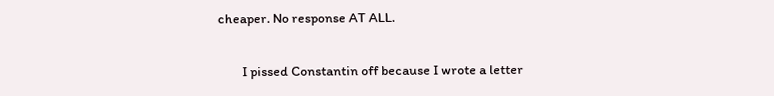cheaper. No response AT ALL.

        I pissed Constantin off because I wrote a letter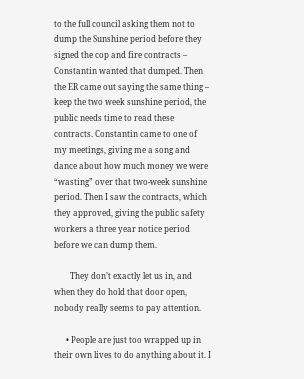to the full council asking them not to dump the Sunshine period before they signed the cop and fire contracts – Constantin wanted that dumped. Then the ER came out saying the same thing – keep the two week sunshine period, the public needs time to read these contracts. Constantin came to one of my meetings, giving me a song and dance about how much money we were “wasting” over that two-week sunshine period. Then I saw the contracts, which they approved, giving the public safety workers a three year notice period before we can dump them.

        They don’t exactly let us in, and when they do hold that door open, nobody really seems to pay attention.

      • People are just too wrapped up in their own lives to do anything about it. I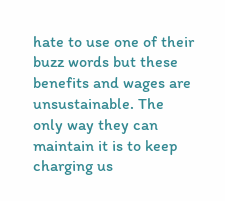hate to use one of their buzz words but these benefits and wages are unsustainable. The only way they can maintain it is to keep charging us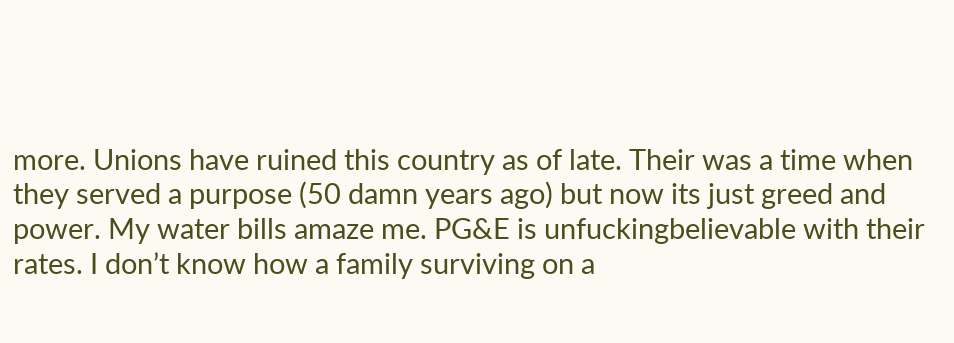more. Unions have ruined this country as of late. Their was a time when they served a purpose (50 damn years ago) but now its just greed and power. My water bills amaze me. PG&E is unfuckingbelievable with their rates. I don’t know how a family surviving on a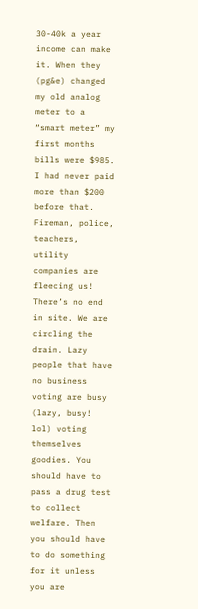30-40k a year income can make it. When they (pg&e) changed my old analog meter to a “smart meter” my first months bills were $985. I had never paid more than $200 before that. Fireman, police, teachers, utility companies are fleecing us! There’s no end in site. We are circling the drain. Lazy people that have no business voting are busy (lazy, busy! lol) voting themselves goodies. You should have to pass a drug test to collect welfare. Then you should have to do something for it unless you are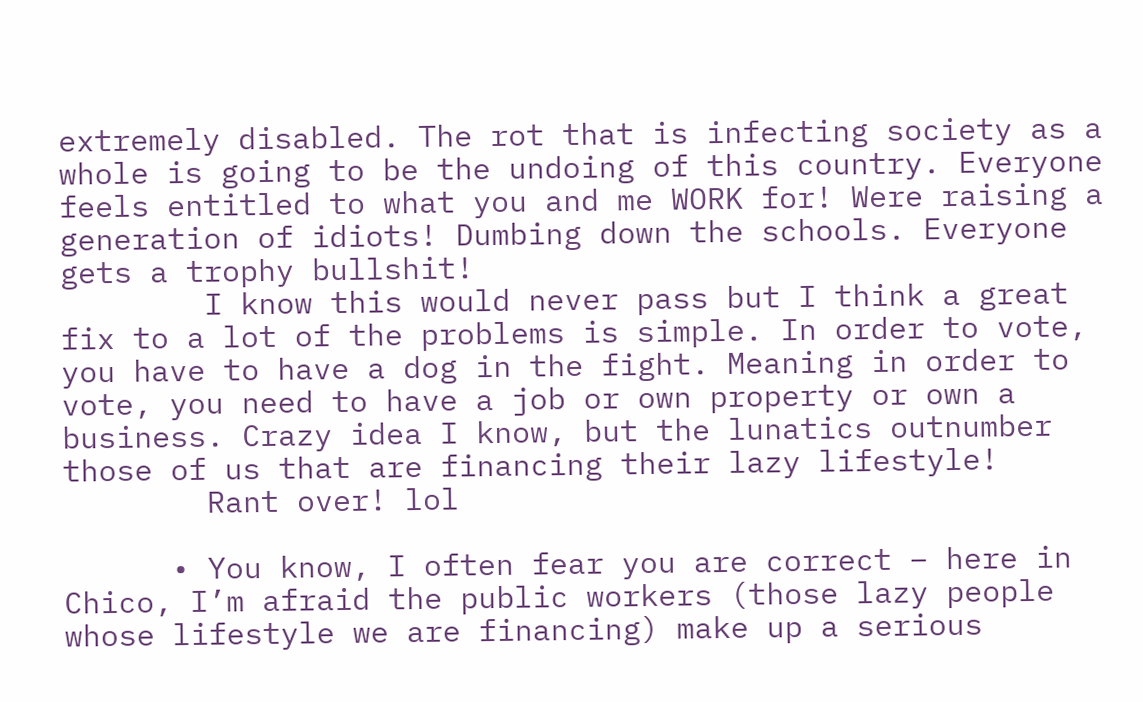extremely disabled. The rot that is infecting society as a whole is going to be the undoing of this country. Everyone feels entitled to what you and me WORK for! Were raising a generation of idiots! Dumbing down the schools. Everyone gets a trophy bullshit!
        I know this would never pass but I think a great fix to a lot of the problems is simple. In order to vote, you have to have a dog in the fight. Meaning in order to vote, you need to have a job or own property or own a business. Crazy idea I know, but the lunatics outnumber those of us that are financing their lazy lifestyle!
        Rant over! lol

      • You know, I often fear you are correct – here in Chico, I’m afraid the public workers (those lazy people whose lifestyle we are financing) make up a serious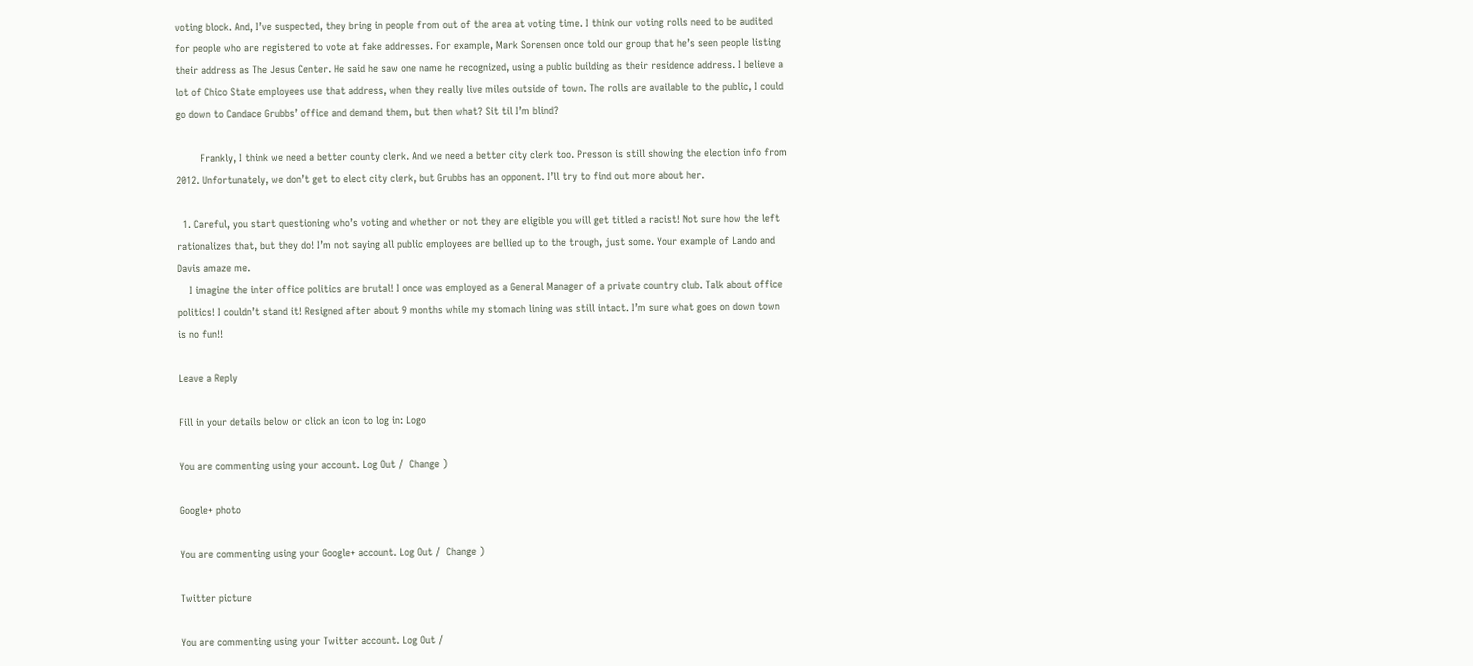voting block. And, I’ve suspected, they bring in people from out of the area at voting time. I think our voting rolls need to be audited for people who are registered to vote at fake addresses. For example, Mark Sorensen once told our group that he’s seen people listing their address as The Jesus Center. He said he saw one name he recognized, using a public building as their residence address. I believe a lot of Chico State employees use that address, when they really live miles outside of town. The rolls are available to the public, I could go down to Candace Grubbs’ office and demand them, but then what? Sit til I’m blind?

        Frankly, I think we need a better county clerk. And we need a better city clerk too. Presson is still showing the election info from 2012. Unfortunately, we don’t get to elect city clerk, but Grubbs has an opponent. I’ll try to find out more about her.

  1. Careful, you start questioning who’s voting and whether or not they are eligible you will get titled a racist! Not sure how the left rationalizes that, but they do! I’m not saying all public employees are bellied up to the trough, just some. Your example of Lando and Davis amaze me.
    I imagine the inter office politics are brutal! I once was employed as a General Manager of a private country club. Talk about office politics! I couldn’t stand it! Resigned after about 9 months while my stomach lining was still intact. I’m sure what goes on down town is no fun!!

Leave a Reply

Fill in your details below or click an icon to log in: Logo

You are commenting using your account. Log Out /  Change )

Google+ photo

You are commenting using your Google+ account. Log Out /  Change )

Twitter picture

You are commenting using your Twitter account. Log Out /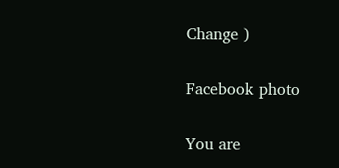Change )

Facebook photo

You are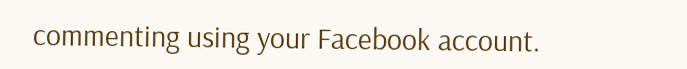commenting using your Facebook account.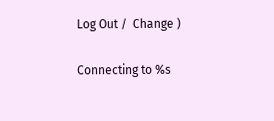Log Out /  Change )

Connecting to %s